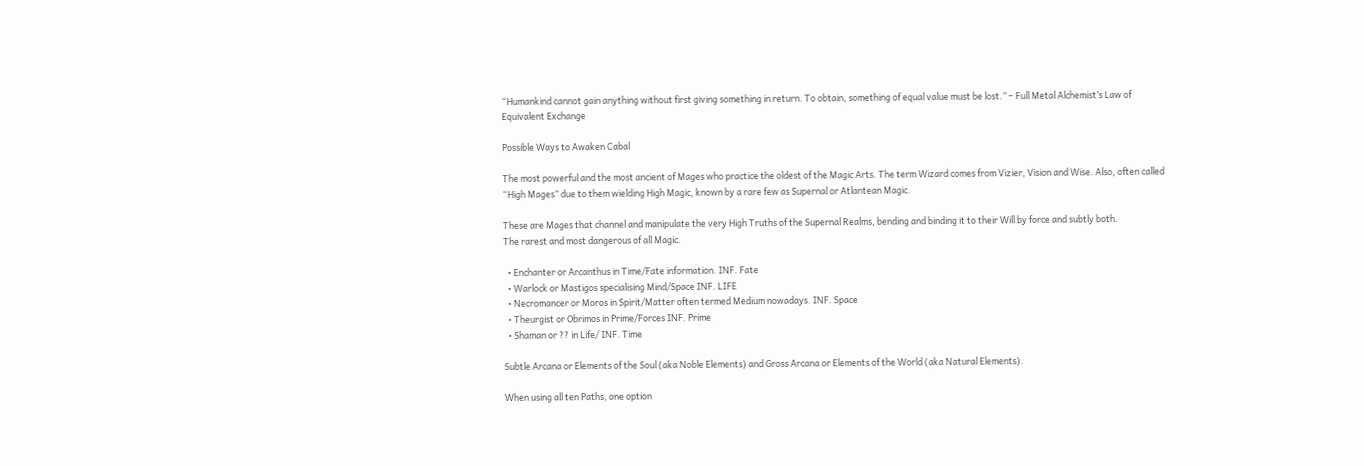“Humankind cannot gain anything without first giving something in return. To obtain, something of equal value must be lost.” – Full Metal Alchemist’s Law of Equivalent Exchange

Possible Ways to Awaken Cabal

The most powerful and the most ancient of Mages who practice the oldest of the Magic Arts. The term Wizard comes from Vizier, Vision and Wise. Also, often called “High Mages” due to them wielding High Magic, known by a rare few as Supernal or Atlantean Magic.

These are Mages that channel and manipulate the very High Truths of the Supernal Realms, bending and binding it to their Will by force and subtly both.
The rarest and most dangerous of all Magic.

  • Enchanter or Arcanthus in Time/Fate information. INF. Fate
  • Warlock or Mastigos specialising Mind/Space INF. LIFE
  • Necromancer or Moros in Spirit/Matter often termed Medium nowadays. INF. Space
  • Theurgist or Obrimos in Prime/Forces INF. Prime
  • Shaman or ?? in Life/ INF. Time

Subtle Arcana or Elements of the Soul (aka Noble Elements) and Gross Arcana or Elements of the World (aka Natural Elements).

When using all ten Paths, one option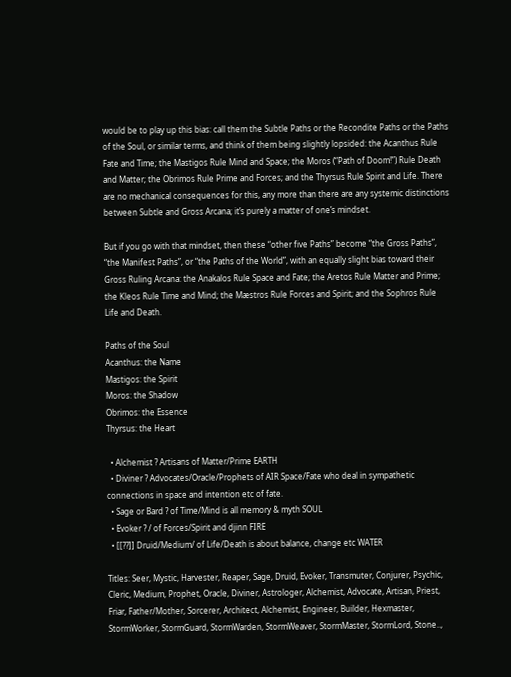would be to play up this bias: call them the Subtle Paths or the Recondite Paths or the Paths of the Soul, or similar terms, and think of them being slightly lopsided: the Acanthus Rule Fate and Time; the Mastigos Rule Mind and Space; the Moros (“Path of Doom!”) Rule Death and Matter; the Obrimos Rule Prime and Forces; and the Thyrsus Rule Spirit and Life. There are no mechanical consequences for this, any more than there are any systemic distinctions between Subtle and Gross Arcana; it’s purely a matter of one’s mindset.

But if you go with that mindset, then these “other five Paths” become “the Gross Paths”, “the Manifest Paths”, or “the Paths of the World”, with an equally slight bias toward their Gross Ruling Arcana: the Anakalos Rule Space and Fate; the Aretos Rule Matter and Prime; the Kleos Rule Time and Mind; the Mæstros Rule Forces and Spirit; and the Sophros Rule Life and Death.

Paths of the Soul
Acanthus: the Name
Mastigos: the Spirit
Moros: the Shadow
Obrimos: the Essence
Thyrsus: the Heart

  • Alchemist ? Artisans of Matter/Prime EARTH
  • Diviner ? Advocates/Oracle/Prophets of AIR Space/Fate who deal in sympathetic connections in space and intention etc of fate.
  • Sage or Bard ? of Time/Mind is all memory & myth SOUL
  • Evoker ? / of Forces/Spirit and djinn FIRE
  • [[??]] Druid/Medium/ of Life/Death is about balance, change etc WATER

Titles: Seer, Mystic, Harvester, Reaper, Sage, Druid, Evoker, Transmuter, Conjurer, Psychic, Cleric, Medium, Prophet, Oracle, Diviner, Astrologer, Alchemist, Advocate, Artisan, Priest, Friar, Father/Mother, Sorcerer, Architect, Alchemist, Engineer, Builder, Hexmaster, StormWorker, StormGuard, StormWarden, StormWeaver, StormMaster, StormLord, Stone..,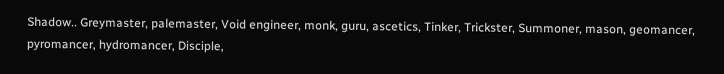Shadow.. Greymaster, palemaster, Void engineer, monk, guru, ascetics, Tinker, Trickster, Summoner, mason, geomancer, pyromancer, hydromancer, Disciple,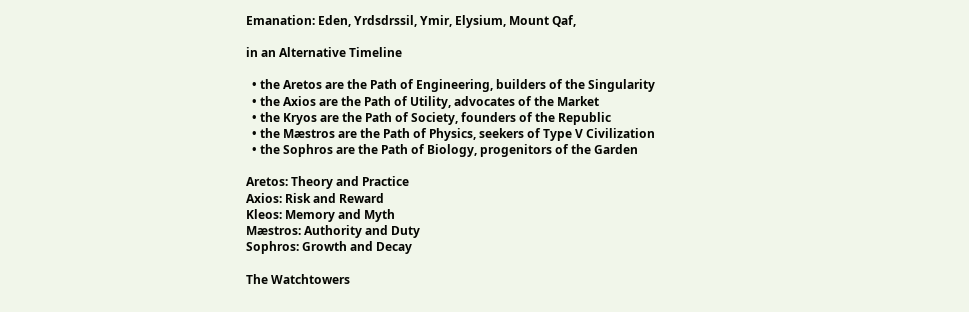Emanation: Eden, Yrdsdrssil, Ymir, Elysium, Mount Qaf,

in an Alternative Timeline

  • the Aretos are the Path of Engineering, builders of the Singularity
  • the Axios are the Path of Utility, advocates of the Market
  • the Kryos are the Path of Society, founders of the Republic
  • the Mæstros are the Path of Physics, seekers of Type V Civilization
  • the Sophros are the Path of Biology, progenitors of the Garden

Aretos: Theory and Practice
Axios: Risk and Reward
Kleos: Memory and Myth
Mæstros: Authority and Duty
Sophros: Growth and Decay

The Watchtowers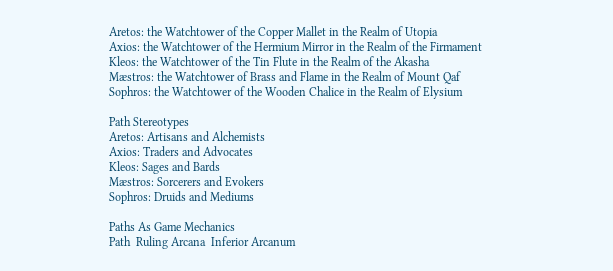Aretos: the Watchtower of the Copper Mallet in the Realm of Utopia
Axios: the Watchtower of the Hermium Mirror in the Realm of the Firmament
Kleos: the Watchtower of the Tin Flute in the Realm of the Akasha
Mæstros: the Watchtower of Brass and Flame in the Realm of Mount Qaf
Sophros: the Watchtower of the Wooden Chalice in the Realm of Elysium

Path Stereotypes
Aretos: Artisans and Alchemists
Axios: Traders and Advocates
Kleos: Sages and Bards
Mæstros: Sorcerers and Evokers
Sophros: Druids and Mediums

Paths As Game Mechanics
Path  Ruling Arcana  Inferior Arcanum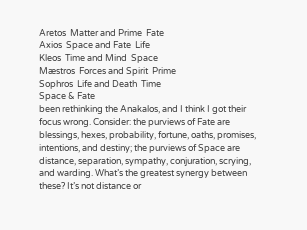Aretos  Matter and Prime  Fate
Axios  Space and Fate  Life
Kleos  Time and Mind  Space
Mæstros  Forces and Spirit  Prime
Sophros  Life and Death  Time
Space & Fate
been rethinking the Anakalos, and I think I got their focus wrong. Consider: the purviews of Fate are blessings, hexes, probability, fortune, oaths, promises, intentions, and destiny; the purviews of Space are distance, separation, sympathy, conjuration, scrying, and warding. What’s the greatest synergy between these? It’s not distance or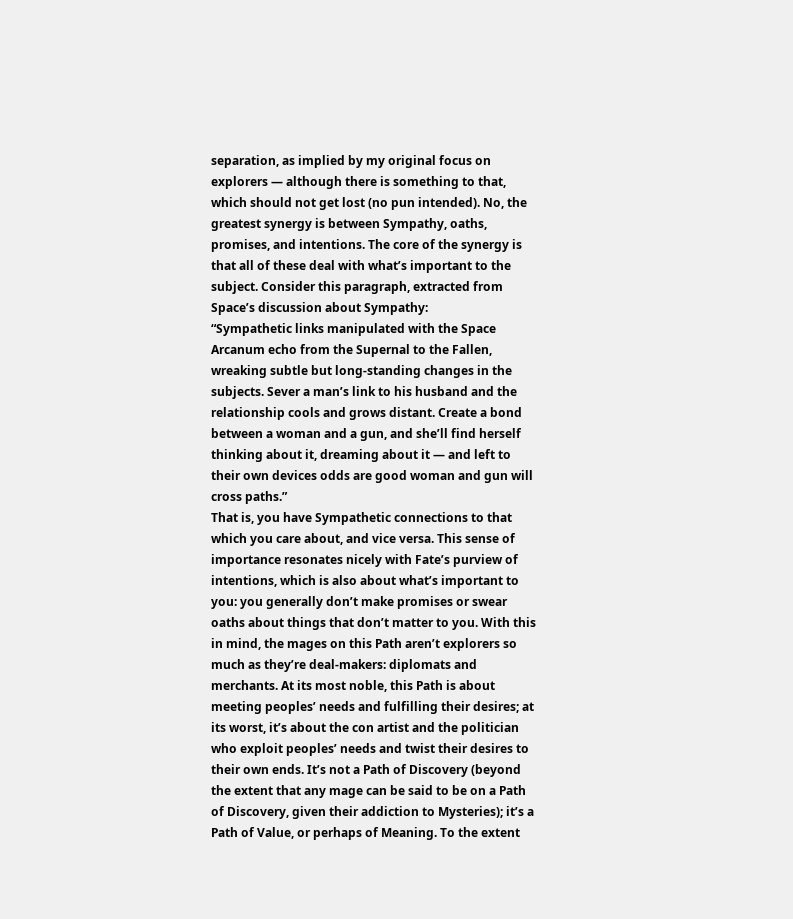separation, as implied by my original focus on explorers — although there is something to that, which should not get lost (no pun intended). No, the greatest synergy is between Sympathy, oaths, promises, and intentions. The core of the synergy is that all of these deal with what’s important to the subject. Consider this paragraph, extracted from Space’s discussion about Sympathy:
“Sympathetic links manipulated with the Space Arcanum echo from the Supernal to the Fallen, wreaking subtle but long-standing changes in the subjects. Sever a man’s link to his husband and the relationship cools and grows distant. Create a bond between a woman and a gun, and she’ll find herself thinking about it, dreaming about it — and left to their own devices odds are good woman and gun will cross paths.”
That is, you have Sympathetic connections to that which you care about, and vice versa. This sense of importance resonates nicely with Fate’s purview of intentions, which is also about what’s important to you: you generally don’t make promises or swear oaths about things that don’t matter to you. With this in mind, the mages on this Path aren’t explorers so much as they’re deal-makers: diplomats and merchants. At its most noble, this Path is about meeting peoples’ needs and fulfilling their desires; at its worst, it’s about the con artist and the politician who exploit peoples’ needs and twist their desires to their own ends. It’s not a Path of Discovery (beyond the extent that any mage can be said to be on a Path of Discovery, given their addiction to Mysteries); it’s a Path of Value, or perhaps of Meaning. To the extent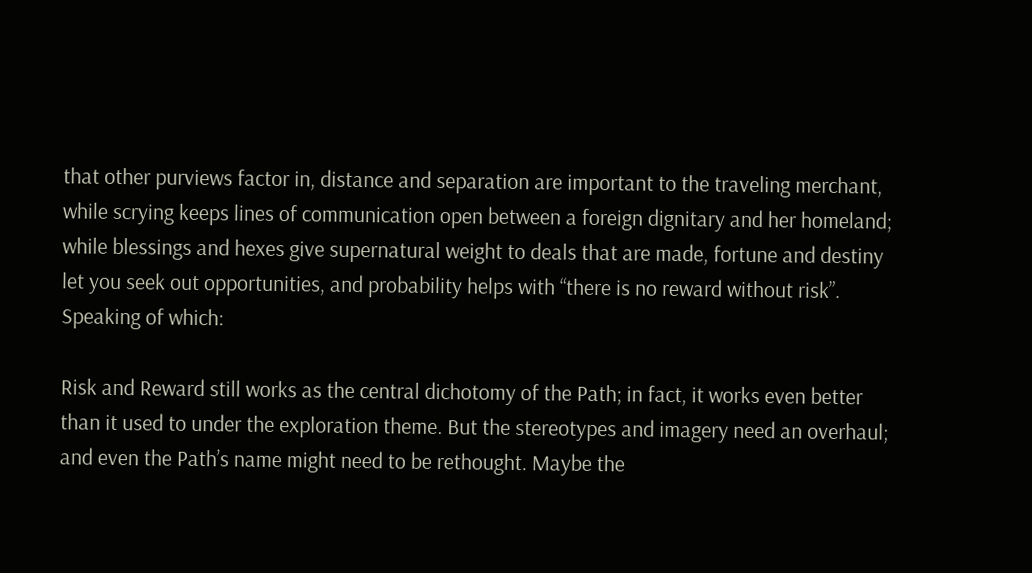that other purviews factor in, distance and separation are important to the traveling merchant, while scrying keeps lines of communication open between a foreign dignitary and her homeland; while blessings and hexes give supernatural weight to deals that are made, fortune and destiny let you seek out opportunities, and probability helps with “there is no reward without risk”. Speaking of which:

Risk and Reward still works as the central dichotomy of the Path; in fact, it works even better than it used to under the exploration theme. But the stereotypes and imagery need an overhaul; and even the Path’s name might need to be rethought. Maybe the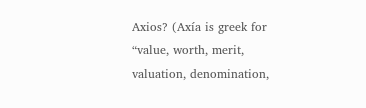Axios? (Axía is greek for “value, worth, merit, valuation, denomination,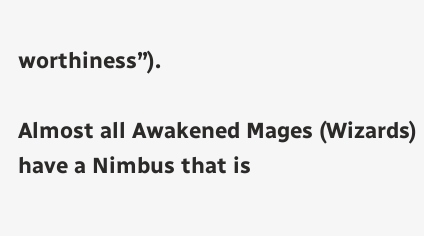worthiness”).

Almost all Awakened Mages (Wizards) have a Nimbus that is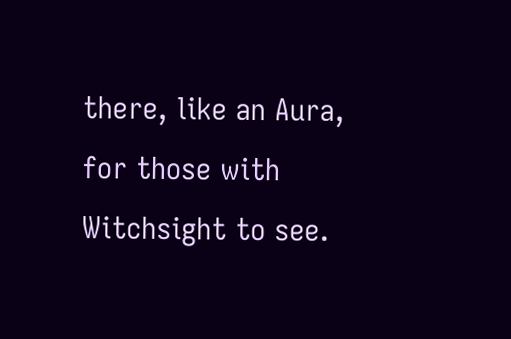there, like an Aura, for those with Witchsight to see.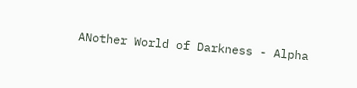ANother World of Darkness - Alpha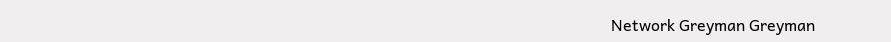Network Greyman Greyman